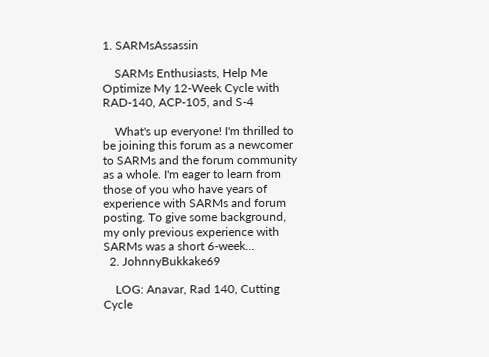1. SARMsAssassin

    SARMs Enthusiasts, Help Me Optimize My 12-Week Cycle with RAD-140, ACP-105, and S-4

    What's up everyone! I'm thrilled to be joining this forum as a newcomer to SARMs and the forum community as a whole. I'm eager to learn from those of you who have years of experience with SARMs and forum posting. To give some background, my only previous experience with SARMs was a short 6-week...
  2. JohnnyBukkake69

    LOG: Anavar, Rad 140, Cutting Cycle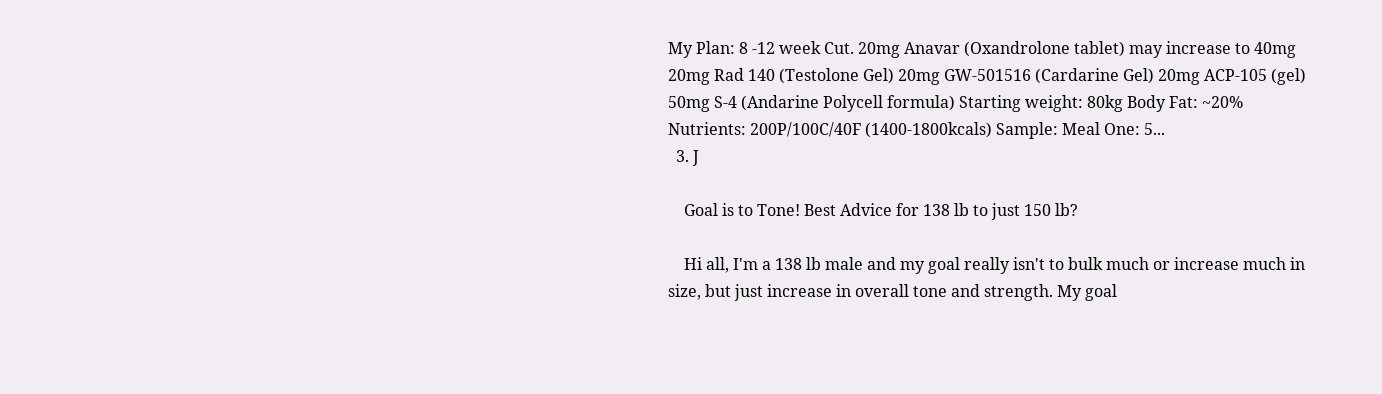My Plan: 8 -12 week Cut. 20mg Anavar (Oxandrolone tablet) may increase to 40mg 20mg Rad 140 (Testolone Gel) 20mg GW-501516 (Cardarine Gel) 20mg ACP-105 (gel) 50mg S-4 (Andarine Polycell formula) Starting weight: 80kg Body Fat: ~20% Nutrients: 200P/100C/40F (1400-1800kcals) Sample: Meal One: 5...
  3. J

    Goal is to Tone! Best Advice for 138 lb to just 150 lb?

    Hi all, I'm a 138 lb male and my goal really isn't to bulk much or increase much in size, but just increase in overall tone and strength. My goal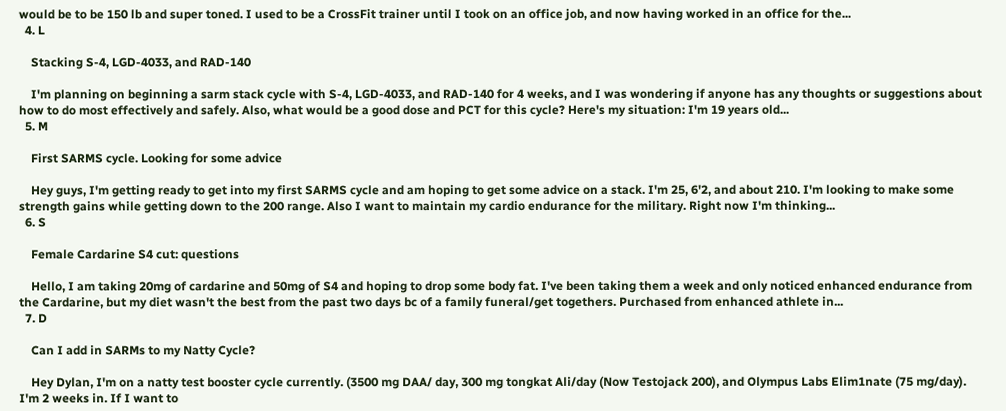would be to be 150 lb and super toned. I used to be a CrossFit trainer until I took on an office job, and now having worked in an office for the...
  4. L

    Stacking S-4, LGD-4033, and RAD-140

    I'm planning on beginning a sarm stack cycle with S-4, LGD-4033, and RAD-140 for 4 weeks, and I was wondering if anyone has any thoughts or suggestions about how to do most effectively and safely. Also, what would be a good dose and PCT for this cycle? Here's my situation: I'm 19 years old...
  5. M

    First SARMS cycle. Looking for some advice

    Hey guys, I'm getting ready to get into my first SARMS cycle and am hoping to get some advice on a stack. I'm 25, 6'2, and about 210. I'm looking to make some strength gains while getting down to the 200 range. Also I want to maintain my cardio endurance for the military. Right now I'm thinking...
  6. S

    Female Cardarine S4 cut: questions

    Hello, I am taking 20mg of cardarine and 50mg of S4 and hoping to drop some body fat. I've been taking them a week and only noticed enhanced endurance from the Cardarine, but my diet wasn't the best from the past two days bc of a family funeral/get togethers. Purchased from enhanced athlete in...
  7. D

    Can I add in SARMs to my Natty Cycle?

    Hey Dylan, I'm on a natty test booster cycle currently. (3500 mg DAA/ day, 300 mg tongkat Ali/day (Now Testojack 200), and Olympus Labs Elim1nate (75 mg/day). I'm 2 weeks in. If I want to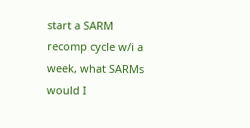start a SARM recomp cycle w/i a week, what SARMs would I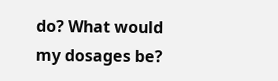do? What would my dosages be?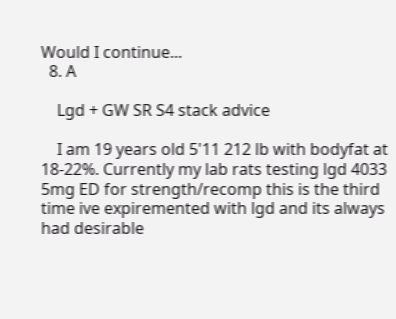Would I continue...
  8. A

    Lgd + GW SR S4 stack advice

    I am 19 years old 5'11 212 lb with bodyfat at 18-22%. Currently my lab rats testing lgd 4033 5mg ED for strength/recomp this is the third time ive expiremented with lgd and its always had desirable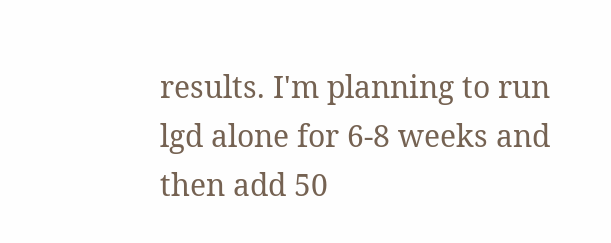results. I'm planning to run lgd alone for 6-8 weeks and then add 50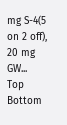mg S-4(5 on 2 off), 20 mg GW...
Top Bottom